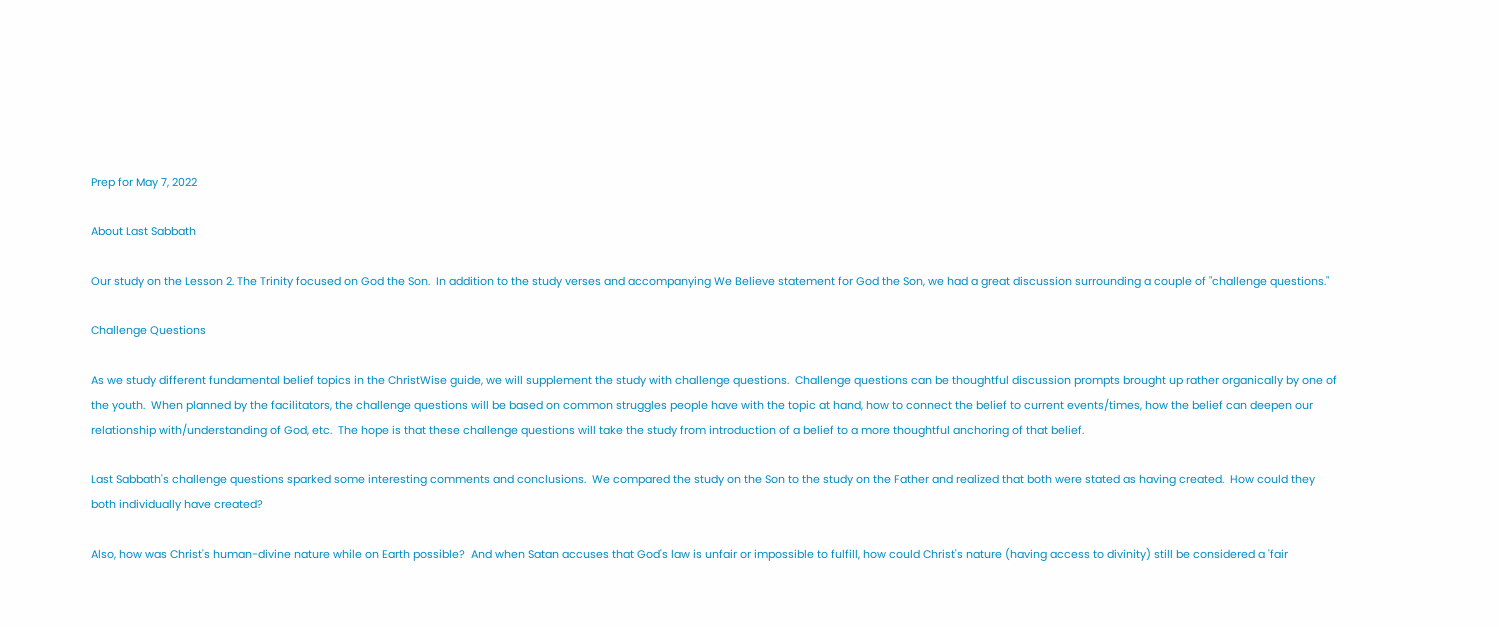Prep for May 7, 2022

About Last Sabbath

Our study on the Lesson 2. The Trinity focused on God the Son.  In addition to the study verses and accompanying We Believe statement for God the Son, we had a great discussion surrounding a couple of "challenge questions."

Challenge Questions

As we study different fundamental belief topics in the ChristWise guide, we will supplement the study with challenge questions.  Challenge questions can be thoughtful discussion prompts brought up rather organically by one of the youth.  When planned by the facilitators, the challenge questions will be based on common struggles people have with the topic at hand, how to connect the belief to current events/times, how the belief can deepen our relationship with/understanding of God, etc.  The hope is that these challenge questions will take the study from introduction of a belief to a more thoughtful anchoring of that belief.

Last Sabbath's challenge questions sparked some interesting comments and conclusions.  We compared the study on the Son to the study on the Father and realized that both were stated as having created.  How could they both individually have created?

Also, how was Christ's human-divine nature while on Earth possible?  And when Satan accuses that God's law is unfair or impossible to fulfill, how could Christ's nature (having access to divinity) still be considered a 'fair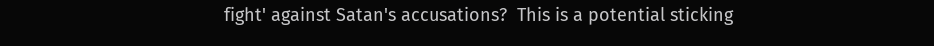fight' against Satan's accusations?  This is a potential sticking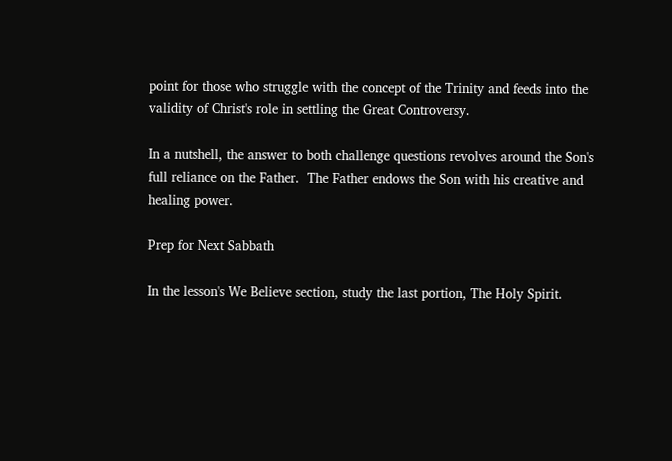point for those who struggle with the concept of the Trinity and feeds into the validity of Christ's role in settling the Great Controversy.

In a nutshell, the answer to both challenge questions revolves around the Son's full reliance on the Father.  The Father endows the Son with his creative and healing power.

Prep for Next Sabbath

In the lesson's We Believe section, study the last portion, The Holy Spirit.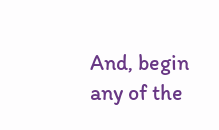And, begin any of the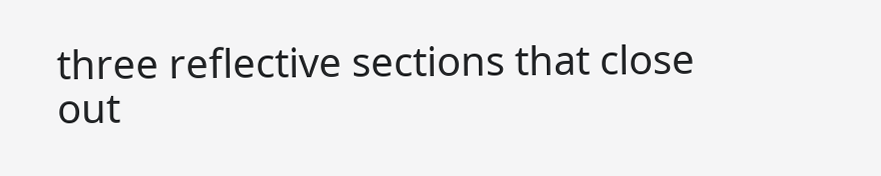three reflective sections that close out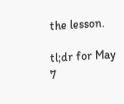the lesson.

tl;dr for May 7